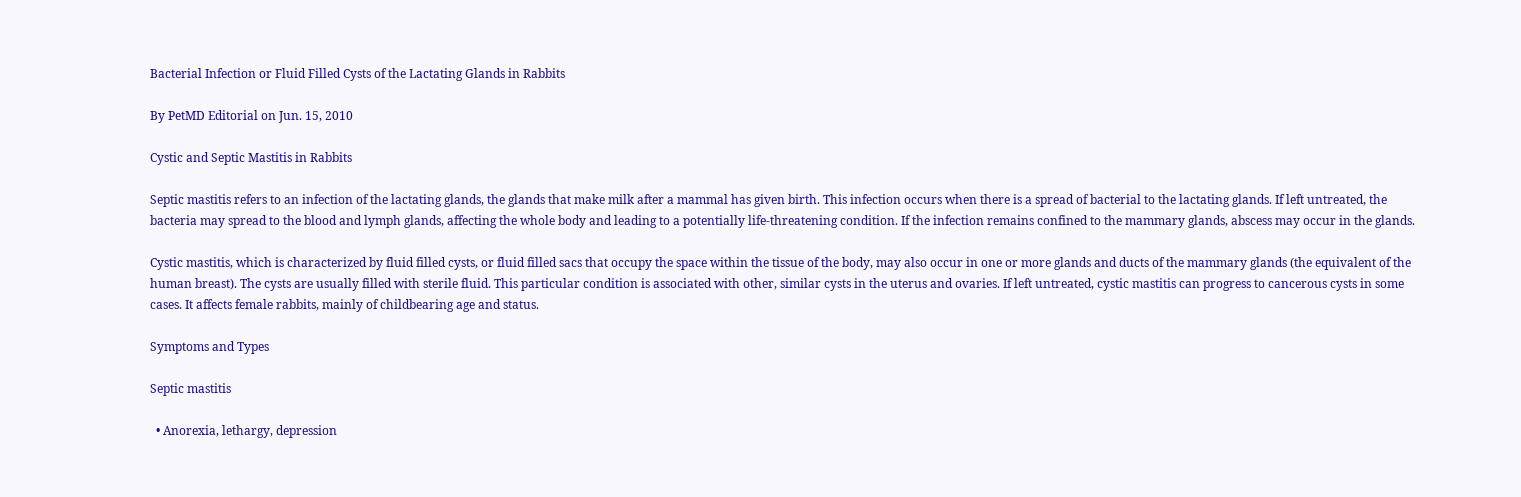Bacterial Infection or Fluid Filled Cysts of the Lactating Glands in Rabbits

By PetMD Editorial on Jun. 15, 2010

Cystic and Septic Mastitis in Rabbits

Septic mastitis refers to an infection of the lactating glands, the glands that make milk after a mammal has given birth. This infection occurs when there is a spread of bacterial to the lactating glands. If left untreated, the bacteria may spread to the blood and lymph glands, affecting the whole body and leading to a potentially life-threatening condition. If the infection remains confined to the mammary glands, abscess may occur in the glands.

Cystic mastitis, which is characterized by fluid filled cysts, or fluid filled sacs that occupy the space within the tissue of the body, may also occur in one or more glands and ducts of the mammary glands (the equivalent of the human breast). The cysts are usually filled with sterile fluid. This particular condition is associated with other, similar cysts in the uterus and ovaries. If left untreated, cystic mastitis can progress to cancerous cysts in some cases. It affects female rabbits, mainly of childbearing age and status.

Symptoms and Types

Septic mastitis

  • Anorexia, lethargy, depression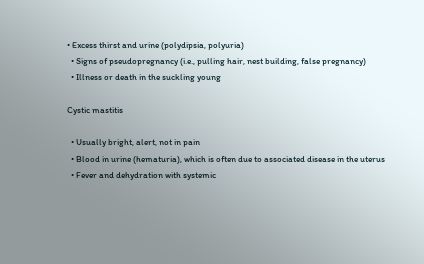• Excess thirst and urine (polydipsia, polyuria)
  • Signs of pseudopregnancy (i.e., pulling hair, nest building, false pregnancy)
  • Illness or death in the suckling young

Cystic mastitis

  • Usually bright, alert, not in pain
  • Blood in urine (hematuria), which is often due to associated disease in the uterus
  • Fever and dehydration with systemic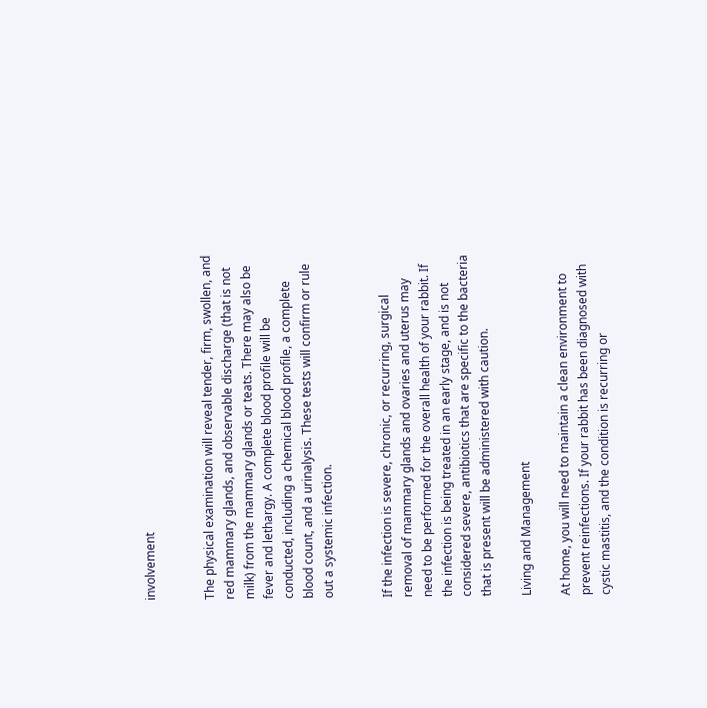involvement


The physical examination will reveal tender, firm, swollen, and red mammary glands, and observable discharge (that is not milk) from the mammary glands or teats. There may also be fever and lethargy. A complete blood profile will be conducted, including a chemical blood profile, a complete blood count, and a urinalysis. These tests will confirm or rule out a systemic infection.


If the infection is severe, chronic, or recurring, surgical removal of mammary glands and ovaries and uterus may need to be performed for the overall health of your rabbit. If the infection is being treated in an early stage, and is not considered severe, antibiotics that are specific to the bacteria that is present will be administered with caution.

Living and Management

At home, you will need to maintain a clean environment to prevent reinfections. If your rabbit has been diagnosed with cystic mastitis, and the condition is recurring or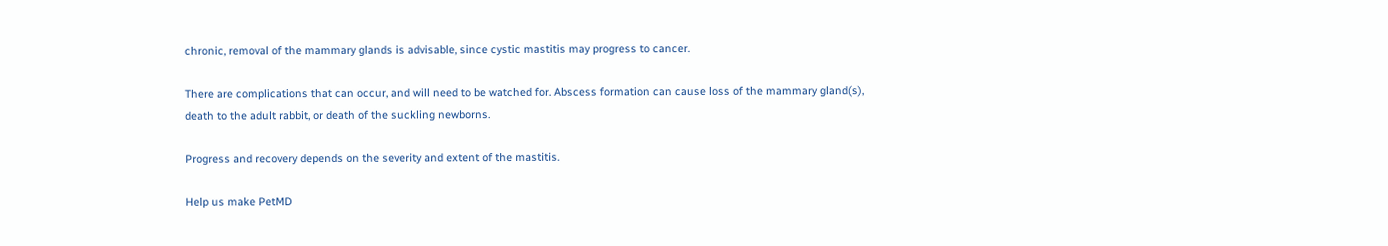chronic, removal of the mammary glands is advisable, since cystic mastitis may progress to cancer.

There are complications that can occur, and will need to be watched for. Abscess formation can cause loss of the mammary gland(s), death to the adult rabbit, or death of the suckling newborns.

Progress and recovery depends on the severity and extent of the mastitis.

Help us make PetMD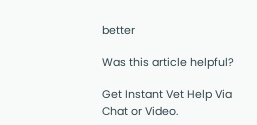better

Was this article helpful?

Get Instant Vet Help Via Chat or Video.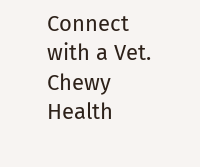Connect with a Vet. Chewy Health